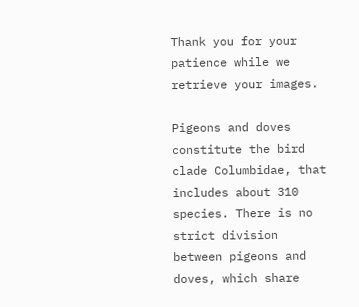Thank you for your patience while we retrieve your images.

Pigeons and doves constitute the bird clade Columbidae, that includes about 310 species. There is no strict division between pigeons and doves, which share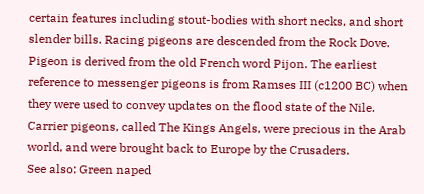certain features including stout-bodies with short necks, and short slender bills. Racing pigeons are descended from the Rock Dove. Pigeon is derived from the old French word Pijon. The earliest reference to messenger pigeons is from Ramses III (c1200 BC) when they were used to convey updates on the flood state of the Nile. Carrier pigeons, called The Kings Angels, were precious in the Arab world, and were brought back to Europe by the Crusaders.
See also: Green naped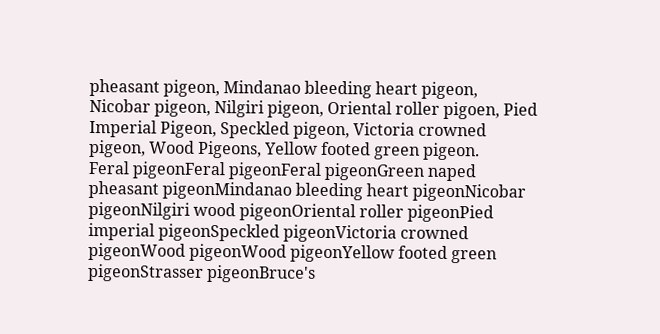pheasant pigeon, Mindanao bleeding heart pigeon, Nicobar pigeon, Nilgiri pigeon, Oriental roller pigoen, Pied Imperial Pigeon, Speckled pigeon, Victoria crowned pigeon, Wood Pigeons, Yellow footed green pigeon.
Feral pigeonFeral pigeonFeral pigeonGreen naped pheasant pigeonMindanao bleeding heart pigeonNicobar pigeonNilgiri wood pigeonOriental roller pigeonPied imperial pigeonSpeckled pigeonVictoria crowned pigeonWood pigeonWood pigeonYellow footed green pigeonStrasser pigeonBruce's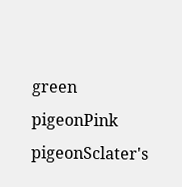green pigeonPink pigeonSclater's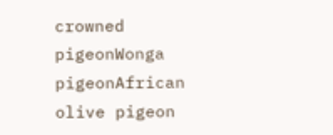crowned pigeonWonga pigeonAfrican olive pigeon